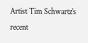Artist Tim Schwartz’s recent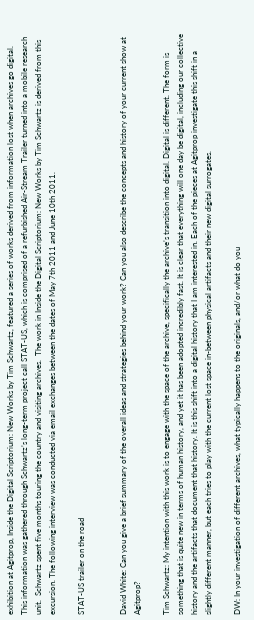exhibition at Agitprop, Inside the Digital Scriptorium: New Works by Tim Schwartz, featured a series of works derived from information lost when archives go digital.  This information was gathered through Schwartz’s long-term project call STAT-US, which is comprised of a refurbished Air-Stream Trailer turned into a mobile research unit.  Schwartz spent five months touring the country and visiting archives.  The work in Inside the Digital Scriptorium: New Works by Tim Schwartz is derived from this excursion. The following interview was conducted via email exchanges between the dates of May 7th 2011 and June 10th 2011.

STAT-US trailer on the road


David White: Can you give a brief summary of the overall ideas and strategies behind your work? Can you also describe the concepts and history of your current show at Agitprop?

Tim Schwartz: My intention with this work is to engage with the space of the archive, specifically the archive’s transition into digital. Digital is different. The form is something that is quite new in terms of human history, and yet it has been adopted incredibly fast. It is clear that everything will one day be digital, including our collective history and the artifacts that document that history. It is this shift into a digital history that I am interested in. Each of the pieces at Agitprop investigate this shift in a slightly different manner, but each tries to play with the current lost space in-between physical artifacts and their new digital surrogates.

DW: In your investigation of different archives, what typically happens to the originals, and/or what do you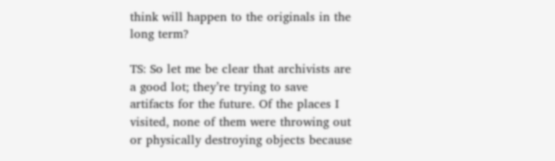think will happen to the originals in the long term?

TS: So let me be clear that archivists are a good lot; they’re trying to save artifacts for the future. Of the places I visited, none of them were throwing out or physically destroying objects because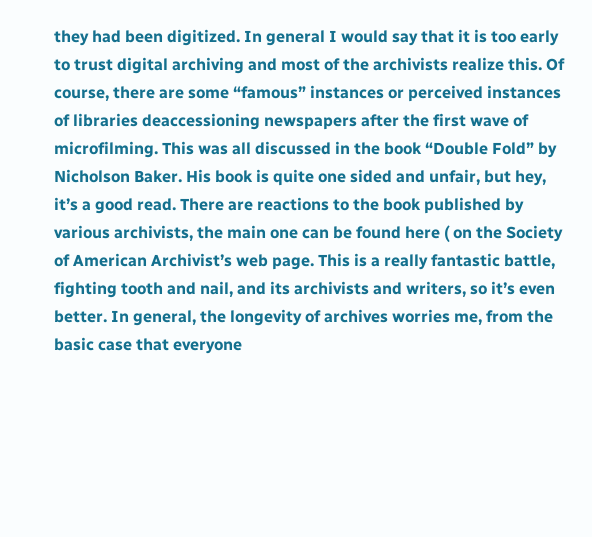they had been digitized. In general I would say that it is too early to trust digital archiving and most of the archivists realize this. Of course, there are some “famous” instances or perceived instances of libraries deaccessioning newspapers after the first wave of microfilming. This was all discussed in the book “Double Fold” by Nicholson Baker. His book is quite one sided and unfair, but hey, it’s a good read. There are reactions to the book published by various archivists, the main one can be found here ( on the Society of American Archivist’s web page. This is a really fantastic battle, fighting tooth and nail, and its archivists and writers, so it’s even better. In general, the longevity of archives worries me, from the basic case that everyone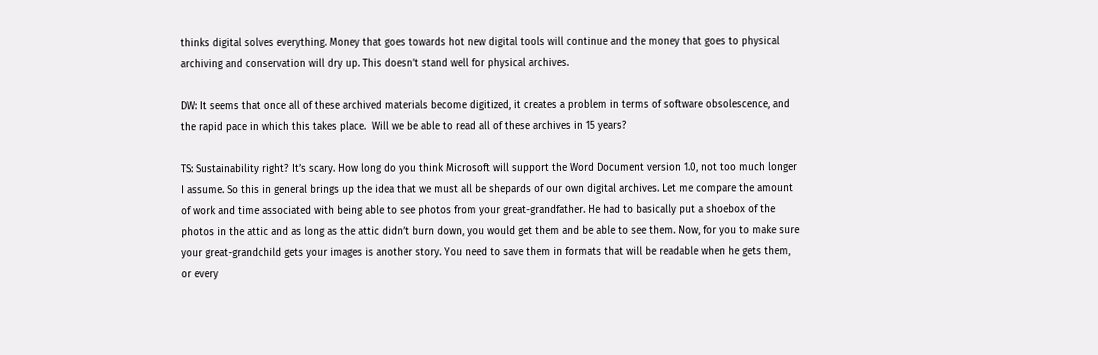thinks digital solves everything. Money that goes towards hot new digital tools will continue and the money that goes to physical archiving and conservation will dry up. This doesn’t stand well for physical archives.

DW: It seems that once all of these archived materials become digitized, it creates a problem in terms of software obsolescence, and the rapid pace in which this takes place.  Will we be able to read all of these archives in 15 years?

TS: Sustainability right? It’s scary. How long do you think Microsoft will support the Word Document version 1.0, not too much longer I assume. So this in general brings up the idea that we must all be shepards of our own digital archives. Let me compare the amount of work and time associated with being able to see photos from your great-grandfather. He had to basically put a shoebox of the photos in the attic and as long as the attic didn’t burn down, you would get them and be able to see them. Now, for you to make sure your great-grandchild gets your images is another story. You need to save them in formats that will be readable when he gets them, or every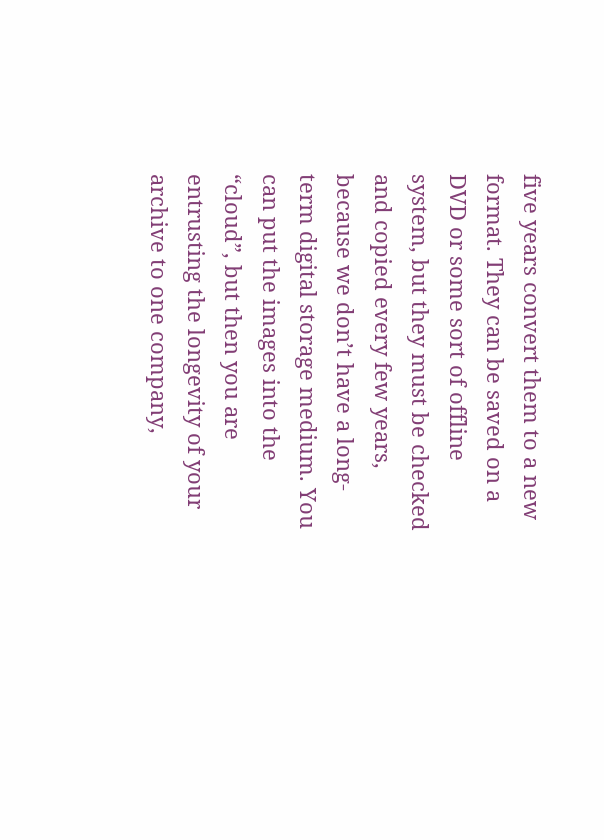five years convert them to a new format. They can be saved on a DVD or some sort of offline system, but they must be checked and copied every few years, because we don’t have a long-term digital storage medium. You can put the images into the “cloud”, but then you are entrusting the longevity of your archive to one company,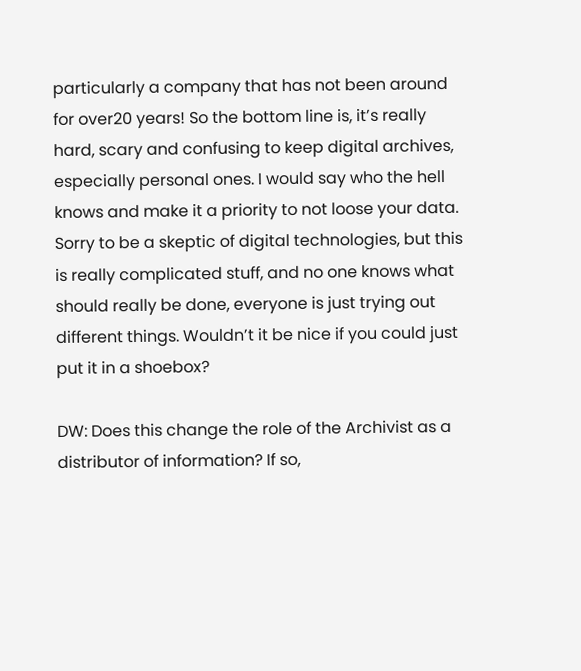particularly a company that has not been around for over20 years! So the bottom line is, it’s really hard, scary and confusing to keep digital archives, especially personal ones. I would say who the hell knows and make it a priority to not loose your data. Sorry to be a skeptic of digital technologies, but this is really complicated stuff, and no one knows what should really be done, everyone is just trying out different things. Wouldn’t it be nice if you could just put it in a shoebox?

DW: Does this change the role of the Archivist as a distributor of information? If so,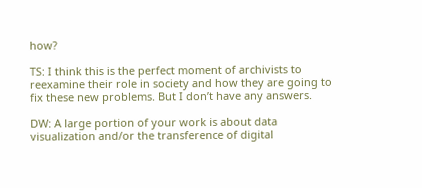how?

TS: I think this is the perfect moment of archivists to reexamine their role in society and how they are going to fix these new problems. But I don’t have any answers.

DW: A large portion of your work is about data visualization and/or the transference of digital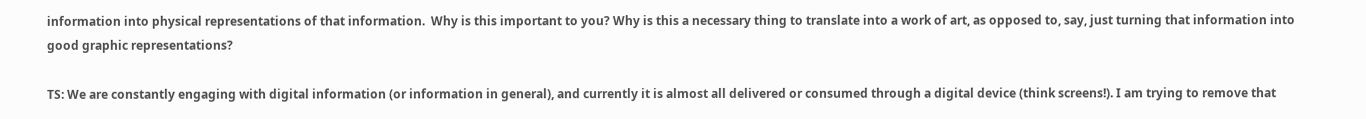information into physical representations of that information.  Why is this important to you? Why is this a necessary thing to translate into a work of art, as opposed to, say, just turning that information into good graphic representations?

TS: We are constantly engaging with digital information (or information in general), and currently it is almost all delivered or consumed through a digital device (think screens!). I am trying to remove that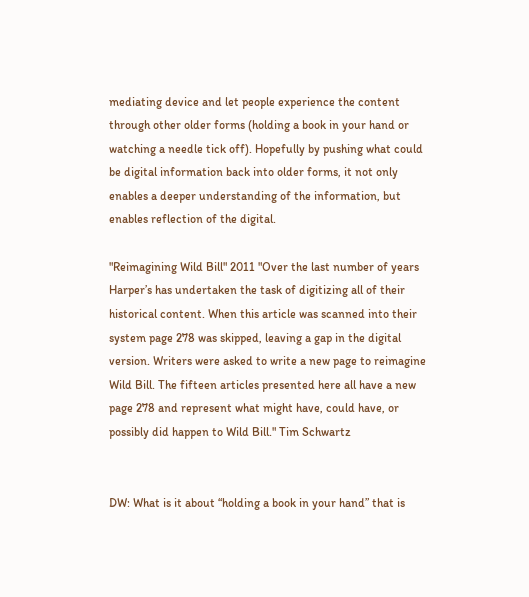mediating device and let people experience the content through other older forms (holding a book in your hand or watching a needle tick off). Hopefully by pushing what could be digital information back into older forms, it not only enables a deeper understanding of the information, but enables reflection of the digital.

"Reimagining Wild Bill" 2011 "Over the last number of years Harper’s has undertaken the task of digitizing all of their historical content. When this article was scanned into their system page 278 was skipped, leaving a gap in the digital version. Writers were asked to write a new page to reimagine Wild Bill. The fifteen articles presented here all have a new page 278 and represent what might have, could have, or possibly did happen to Wild Bill." Tim Schwartz


DW: What is it about “holding a book in your hand” that is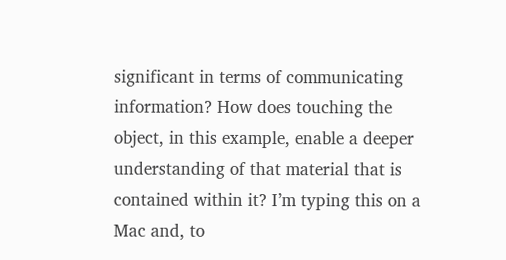significant in terms of communicating information? How does touching the object, in this example, enable a deeper understanding of that material that is contained within it? I’m typing this on a Mac and, to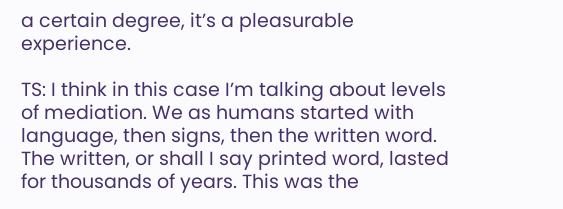a certain degree, it’s a pleasurable experience.

TS: I think in this case I’m talking about levels of mediation. We as humans started with language, then signs, then the written word. The written, or shall I say printed word, lasted for thousands of years. This was the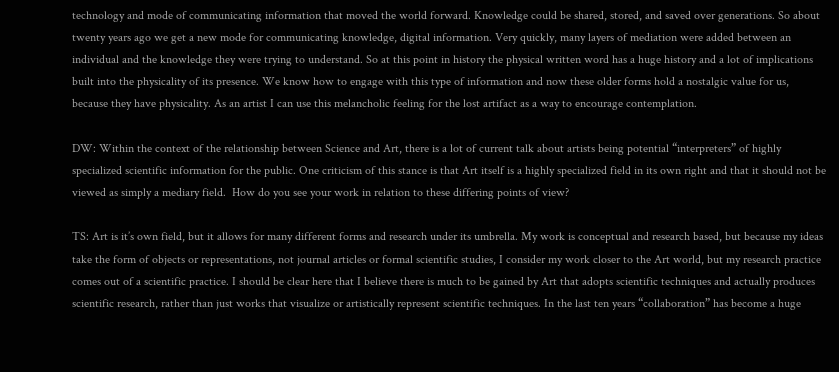technology and mode of communicating information that moved the world forward. Knowledge could be shared, stored, and saved over generations. So about twenty years ago we get a new mode for communicating knowledge, digital information. Very quickly, many layers of mediation were added between an individual and the knowledge they were trying to understand. So at this point in history the physical written word has a huge history and a lot of implications built into the physicality of its presence. We know how to engage with this type of information and now these older forms hold a nostalgic value for us, because they have physicality. As an artist I can use this melancholic feeling for the lost artifact as a way to encourage contemplation.

DW: Within the context of the relationship between Science and Art, there is a lot of current talk about artists being potential “interpreters” of highly specialized scientific information for the public. One criticism of this stance is that Art itself is a highly specialized field in its own right and that it should not be viewed as simply a mediary field.  How do you see your work in relation to these differing points of view?

TS: Art is it’s own field, but it allows for many different forms and research under its umbrella. My work is conceptual and research based, but because my ideas take the form of objects or representations, not journal articles or formal scientific studies, I consider my work closer to the Art world, but my research practice comes out of a scientific practice. I should be clear here that I believe there is much to be gained by Art that adopts scientific techniques and actually produces scientific research, rather than just works that visualize or artistically represent scientific techniques. In the last ten years “collaboration” has become a huge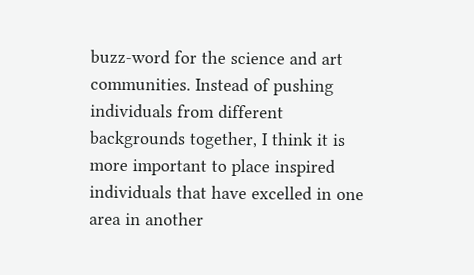buzz-word for the science and art communities. Instead of pushing individuals from different backgrounds together, I think it is more important to place inspired individuals that have excelled in one area in another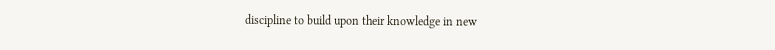discipline to build upon their knowledge in new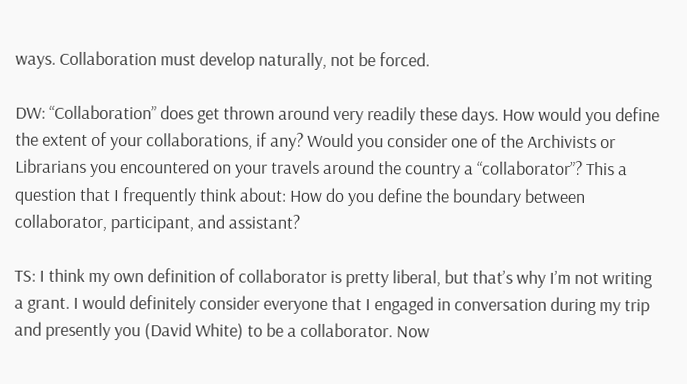ways. Collaboration must develop naturally, not be forced.

DW: “Collaboration” does get thrown around very readily these days. How would you define the extent of your collaborations, if any? Would you consider one of the Archivists or Librarians you encountered on your travels around the country a “collaborator”? This a question that I frequently think about: How do you define the boundary between collaborator, participant, and assistant?

TS: I think my own definition of collaborator is pretty liberal, but that’s why I’m not writing a grant. I would definitely consider everyone that I engaged in conversation during my trip and presently you (David White) to be a collaborator. Now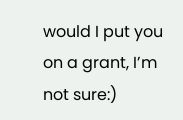would I put you on a grant, I’m not sure:)